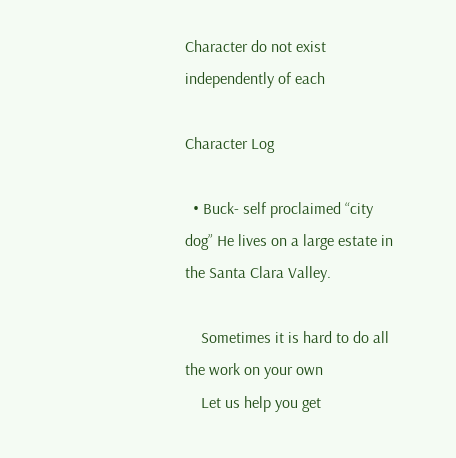Character do not exist independently of each

Character Log

  • Buck- self proclaimed “city dog” He lives on a large estate in the Santa Clara Valley.

    Sometimes it is hard to do all the work on your own
    Let us help you get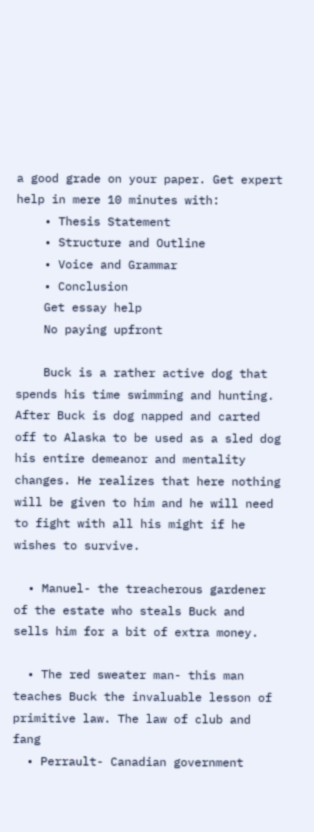a good grade on your paper. Get expert help in mere 10 minutes with:
    • Thesis Statement
    • Structure and Outline
    • Voice and Grammar
    • Conclusion
    Get essay help
    No paying upfront

    Buck is a rather active dog that spends his time swimming and hunting. After Buck is dog napped and carted off to Alaska to be used as a sled dog his entire demeanor and mentality changes. He realizes that here nothing will be given to him and he will need to fight with all his might if he wishes to survive.

  • Manuel- the treacherous gardener of the estate who steals Buck and sells him for a bit of extra money.

  • The red sweater man- this man teaches Buck the invaluable lesson of primitive law. The law of club and fang
  • Perrault- Canadian government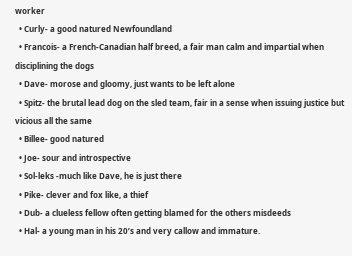worker
  • Curly- a good natured Newfoundland
  • Francois- a French-Canadian half breed, a fair man calm and impartial when disciplining the dogs
  • Dave- morose and gloomy, just wants to be left alone
  • Spitz- the brutal lead dog on the sled team, fair in a sense when issuing justice but vicious all the same
  • Billee- good natured
  • Joe- sour and introspective
  • Sol-leks -much like Dave, he is just there
  • Pike- clever and fox like, a thief
  • Dub- a clueless fellow often getting blamed for the others misdeeds
  • Hal- a young man in his 20’s and very callow and immature.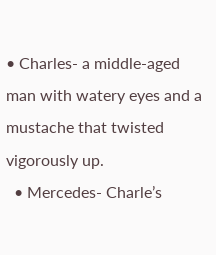• Charles- a middle-aged man with watery eyes and a mustache that twisted vigorously up.
  • Mercedes- Charle’s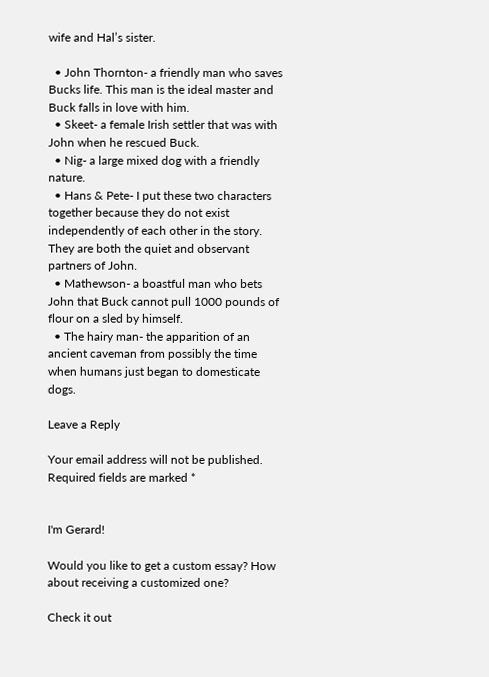wife and Hal’s sister.

  • John Thornton- a friendly man who saves Bucks life. This man is the ideal master and Buck falls in love with him.
  • Skeet- a female Irish settler that was with John when he rescued Buck.
  • Nig- a large mixed dog with a friendly nature.
  • Hans & Pete- I put these two characters together because they do not exist independently of each other in the story. They are both the quiet and observant partners of John.
  • Mathewson- a boastful man who bets John that Buck cannot pull 1000 pounds of flour on a sled by himself.
  • The hairy man- the apparition of an ancient caveman from possibly the time when humans just began to domesticate dogs.

Leave a Reply

Your email address will not be published. Required fields are marked *


I'm Gerard!

Would you like to get a custom essay? How about receiving a customized one?

Check it out